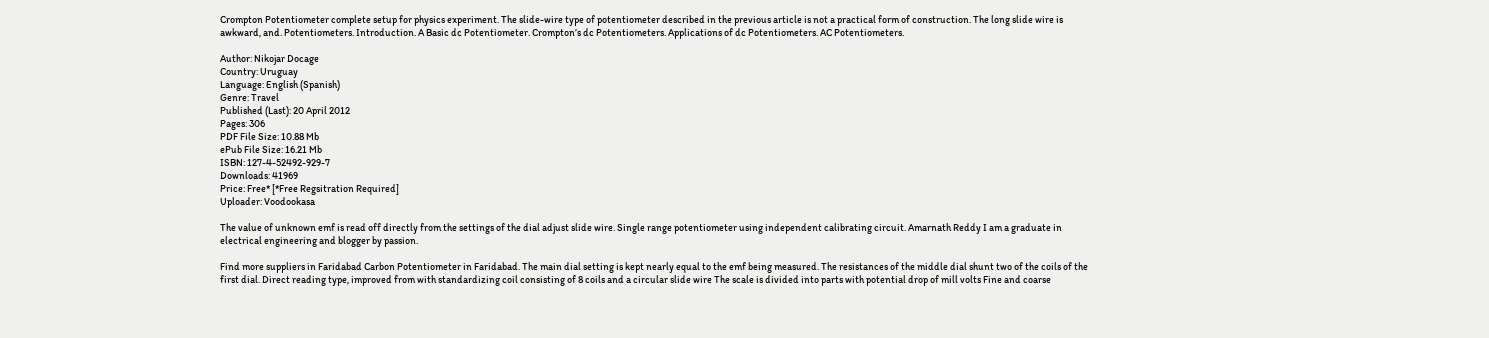Crompton Potentiometer complete setup for physics experiment. The slide-wire type of potentiometer described in the previous article is not a practical form of construction. The long slide wire is awkward, and. Potentiometers. Introduction. A Basic dc Potentiometer. Crompton’s dc Potentiometers. Applications of dc Potentiometers. AC Potentiometers.

Author: Nikojar Docage
Country: Uruguay
Language: English (Spanish)
Genre: Travel
Published (Last): 20 April 2012
Pages: 306
PDF File Size: 10.88 Mb
ePub File Size: 16.21 Mb
ISBN: 127-4-52492-929-7
Downloads: 41969
Price: Free* [*Free Regsitration Required]
Uploader: Voodookasa

The value of unknown emf is read off directly from the settings of the dial adjust slide wire. Single range potentiometer using independent calibrating circuit. Amarnath Reddy I am a graduate in electrical engineering and blogger by passion.

Find more suppliers in Faridabad Carbon Potentiometer in Faridabad. The main dial setting is kept nearly equal to the emf being measured. The resistances of the middle dial shunt two of the coils of the first dial. Direct reading type, improved from with standardizing coil consisting of 8 coils and a circular slide wire The scale is divided into parts with potential drop of mill volts Fine and coarse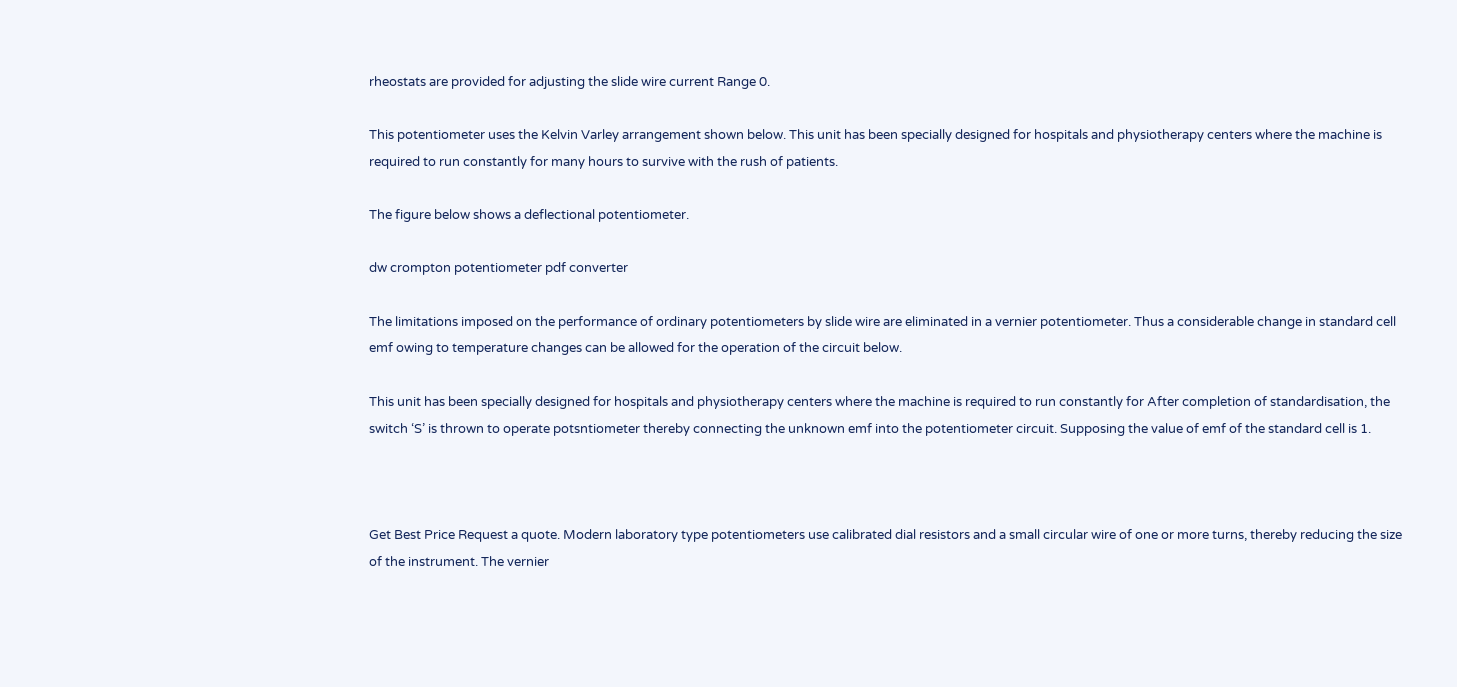rheostats are provided for adjusting the slide wire current Range 0.

This potentiometer uses the Kelvin Varley arrangement shown below. This unit has been specially designed for hospitals and physiotherapy centers where the machine is required to run constantly for many hours to survive with the rush of patients.

The figure below shows a deflectional potentiometer.

dw crompton potentiometer pdf converter

The limitations imposed on the performance of ordinary potentiometers by slide wire are eliminated in a vernier potentiometer. Thus a considerable change in standard cell emf owing to temperature changes can be allowed for the operation of the circuit below.

This unit has been specially designed for hospitals and physiotherapy centers where the machine is required to run constantly for After completion of standardisation, the switch ‘S’ is thrown to operate potsntiometer thereby connecting the unknown emf into the potentiometer circuit. Supposing the value of emf of the standard cell is 1.



Get Best Price Request a quote. Modern laboratory type potentiometers use calibrated dial resistors and a small circular wire of one or more turns, thereby reducing the size of the instrument. The vernier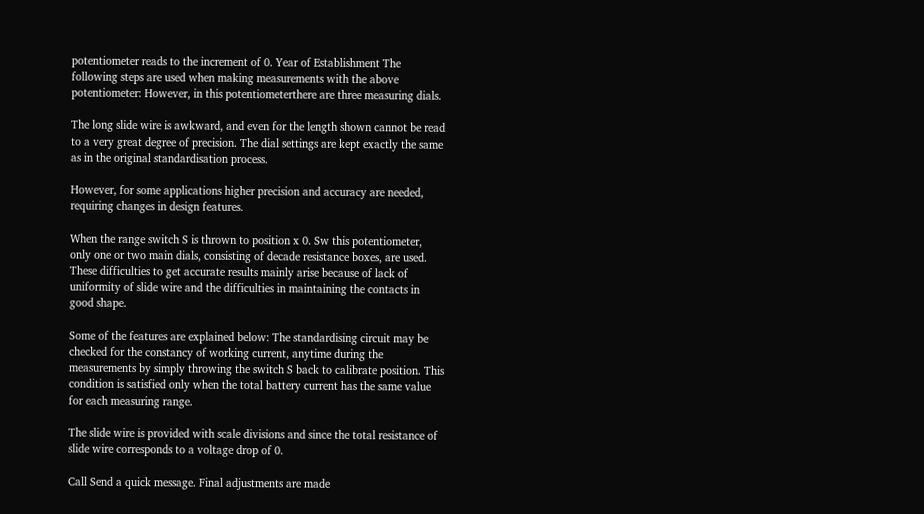potentiometer reads to the increment of 0. Year of Establishment The following steps are used when making measurements with the above potentiometer: However, in this potentiometerthere are three measuring dials.

The long slide wire is awkward, and even for the length shown cannot be read to a very great degree of precision. The dial settings are kept exactly the same as in the original standardisation process.

However, for some applications higher precision and accuracy are needed, requiring changes in design features.

When the range switch S is thrown to position x 0. Sw this potentiometer, only one or two main dials, consisting of decade resistance boxes, are used. These difficulties to get accurate results mainly arise because of lack of uniformity of slide wire and the difficulties in maintaining the contacts in good shape.

Some of the features are explained below: The standardising circuit may be checked for the constancy of working current, anytime during the measurements by simply throwing the switch S back to calibrate position. This condition is satisfied only when the total battery current has the same value for each measuring range.

The slide wire is provided with scale divisions and since the total resistance of slide wire corresponds to a voltage drop of 0.

Call Send a quick message. Final adjustments are made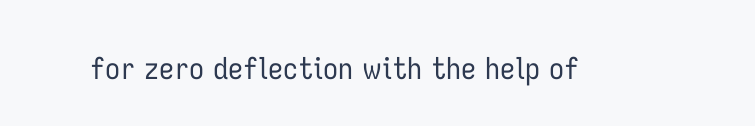for zero deflection with the help of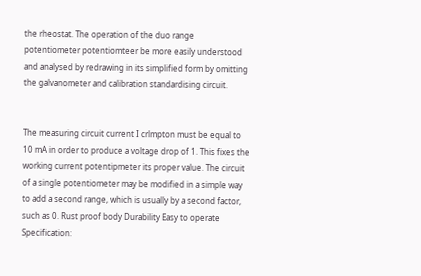the rheostat. The operation of the duo range potentiometer potentiomteer be more easily understood and analysed by redrawing in its simplified form by omitting the galvanometer and calibration standardising circuit.


The measuring circuit current I crlmpton must be equal to 10 mA in order to produce a voltage drop of 1. This fixes the working current potentipmeter its proper value. The circuit of a single potentiometer may be modified in a simple way to add a second range, which is usually by a second factor, such as 0. Rust proof body Durability Easy to operate Specification: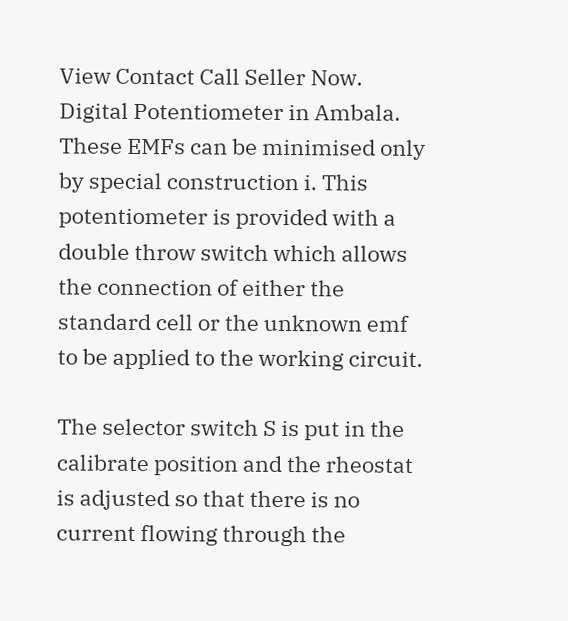View Contact Call Seller Now. Digital Potentiometer in Ambala. These EMFs can be minimised only by special construction i. This potentiometer is provided with a double throw switch which allows the connection of either the standard cell or the unknown emf to be applied to the working circuit.

The selector switch S is put in the calibrate position and the rheostat is adjusted so that there is no current flowing through the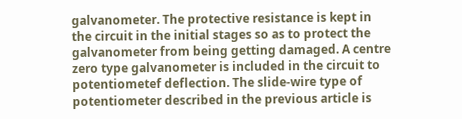galvanometer. The protective resistance is kept in the circuit in the initial stages so as to protect the galvanometer from being getting damaged. A centre zero type galvanometer is included in the circuit to potentiometef deflection. The slide-wire type of potentiometer described in the previous article is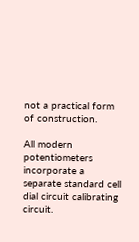not a practical form of construction.

All modern potentiometers incorporate a separate standard cell dial circuit calibrating circuit.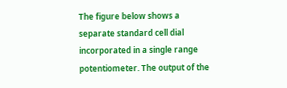The figure below shows a separate standard cell dial incorporated in a single range potentiometer. The output of the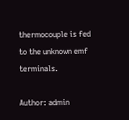thermocouple is fed to the unknown emf terminals.

Author: admin